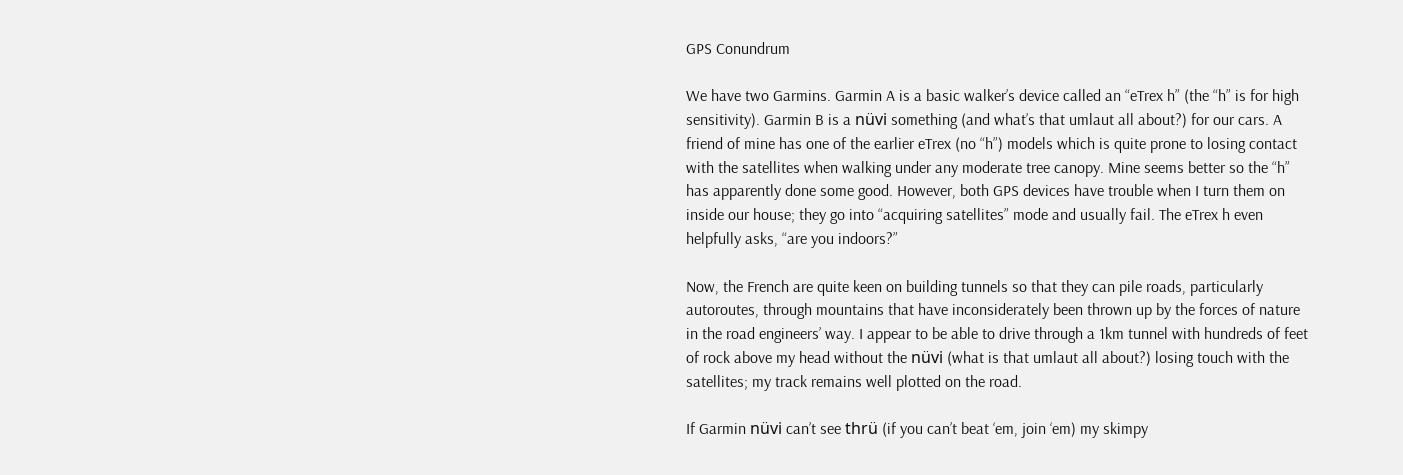GPS Conundrum

We have two Garmins. Garmin A is a basic walker’s device called an “eTrex h” (the “h” is for high sensitivity). Garmin B is a nüvi something (and what’s that umlaut all about?) for our cars. A friend of mine has one of the earlier eTrex (no “h”) models which is quite prone to losing contact with the satellites when walking under any moderate tree canopy. Mine seems better so the “h” has apparently done some good. However, both GPS devices have trouble when I turn them on inside our house; they go into “acquiring satellites” mode and usually fail. The eTrex h even helpfully asks, “are you indoors?”

Now, the French are quite keen on building tunnels so that they can pile roads, particularly autoroutes, through mountains that have inconsiderately been thrown up by the forces of nature in the road engineers’ way. I appear to be able to drive through a 1km tunnel with hundreds of feet of rock above my head without the nüvi (what is that umlaut all about?) losing touch with the satellites; my track remains well plotted on the road.

If Garmin nüvi can’t see thrü (if you can’t beat ‘em, join ‘em) my skimpy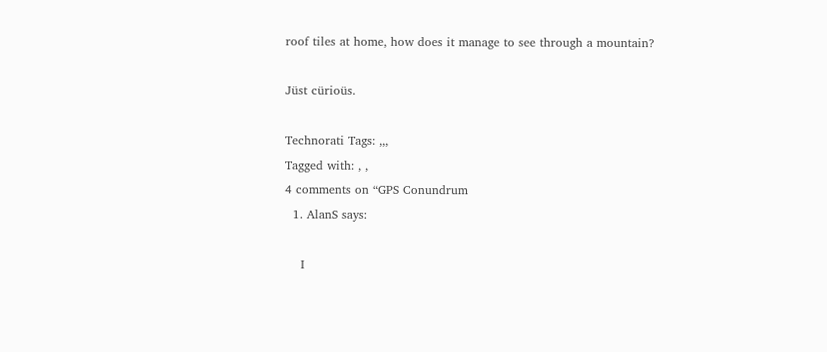roof tiles at home, how does it manage to see through a mountain?

Jüst cürioüs.

Technorati Tags: ,,,
Tagged with: , ,
4 comments on “GPS Conundrum
  1. AlanS says:

    I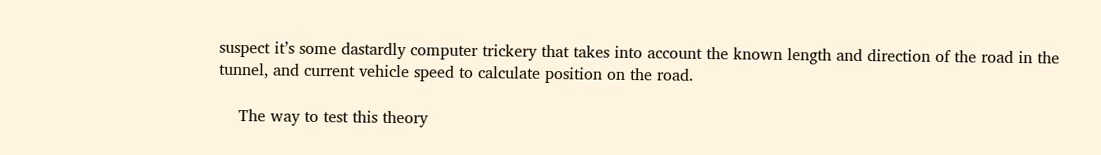suspect it’s some dastardly computer trickery that takes into account the known length and direction of the road in the tunnel, and current vehicle speed to calculate position on the road.

    The way to test this theory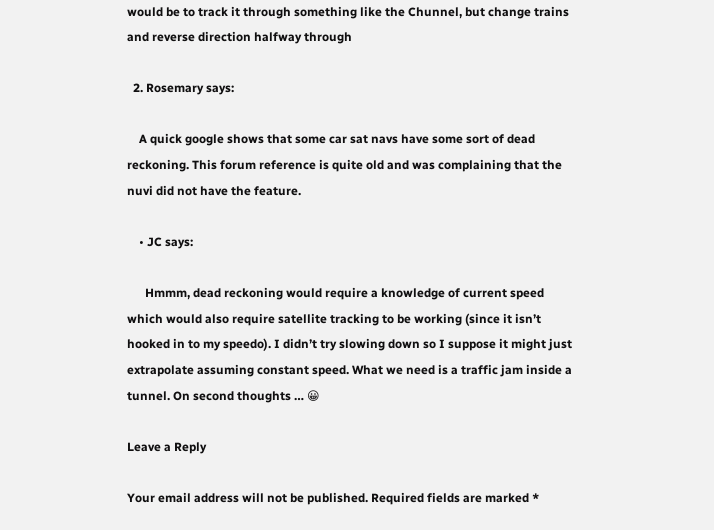would be to track it through something like the Chunnel, but change trains and reverse direction halfway through

  2. Rosemary says:

    A quick google shows that some car sat navs have some sort of dead reckoning. This forum reference is quite old and was complaining that the nuvi did not have the feature.

    • JC says:

      Hmmm, dead reckoning would require a knowledge of current speed which would also require satellite tracking to be working (since it isn’t hooked in to my speedo). I didn’t try slowing down so I suppose it might just extrapolate assuming constant speed. What we need is a traffic jam inside a tunnel. On second thoughts … 😀

Leave a Reply

Your email address will not be published. Required fields are marked *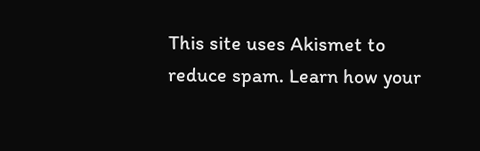This site uses Akismet to reduce spam. Learn how your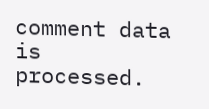comment data is processed.